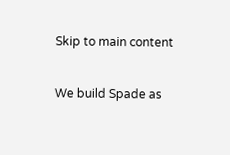Skip to main content


We build Spade as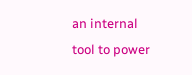an internal tool to power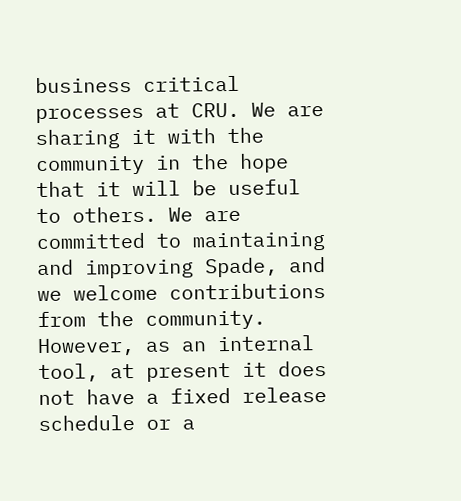business critical processes at CRU. We are sharing it with the community in the hope that it will be useful to others. We are committed to maintaining and improving Spade, and we welcome contributions from the community. However, as an internal tool, at present it does not have a fixed release schedule or a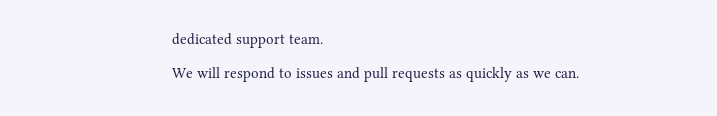dedicated support team.

We will respond to issues and pull requests as quickly as we can.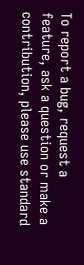To report a bug, request a feature, ask a question or make a contribution, please use standard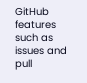GitHub features such as issues and pull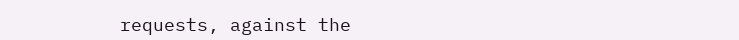requests, against the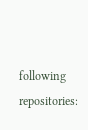following repositories: